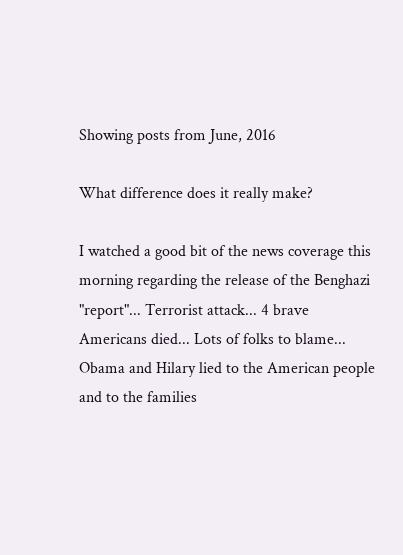Showing posts from June, 2016

What difference does it really make?

I watched a good bit of the news coverage this morning regarding the release of the Benghazi "report"... Terrorist attack... 4 brave Americans died... Lots of folks to blame... Obama and Hilary lied to the American people and to the families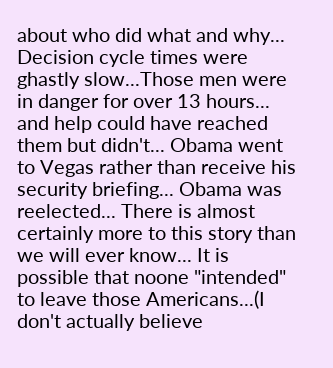about who did what and why... Decision cycle times were ghastly slow...Those men were in danger for over 13 hours... and help could have reached them but didn't... Obama went to Vegas rather than receive his security briefing... Obama was reelected... There is almost certainly more to this story than we will ever know... It is possible that noone "intended" to leave those Americans...(I don't actually believe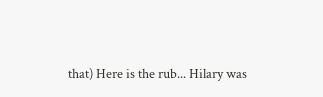that) Here is the rub... Hilary was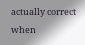actually correct when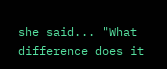she said... "What difference does it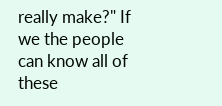really make?" If we the people can know all of these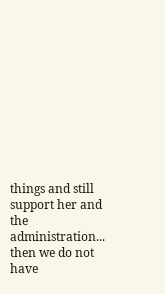things and still support her and the administration... then we do not have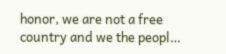honor, we are not a free country and we the peopl…